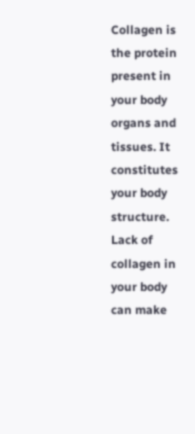Collagen is the protein present in your body organs and tissues. It constitutes your body structure. Lack of collagen in your body can make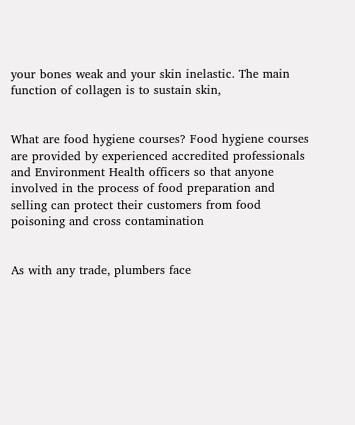your bones weak and your skin inelastic. The main function of collagen is to sustain skin,


What are food hygiene courses? Food hygiene courses are provided by experienced accredited professionals and Environment Health officers so that anyone involved in the process of food preparation and selling can protect their customers from food poisoning and cross contamination


As with any trade, plumbers face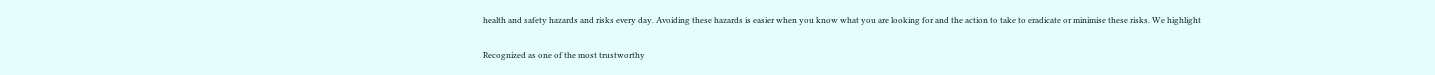health and safety hazards and risks every day. Avoiding these hazards is easier when you know what you are looking for and the action to take to eradicate or minimise these risks. We highlight


Recognized as one of the most trustworthy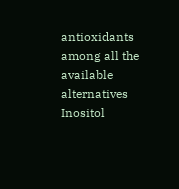antioxidants among all the available alternatives Inositol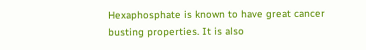Hexaphosphate is known to have great cancer busting properties. It is also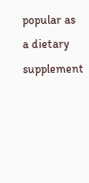popular as a dietary supplement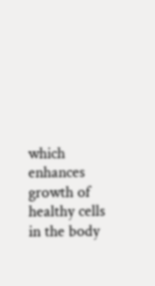which enhances growth of healthy cells in the body